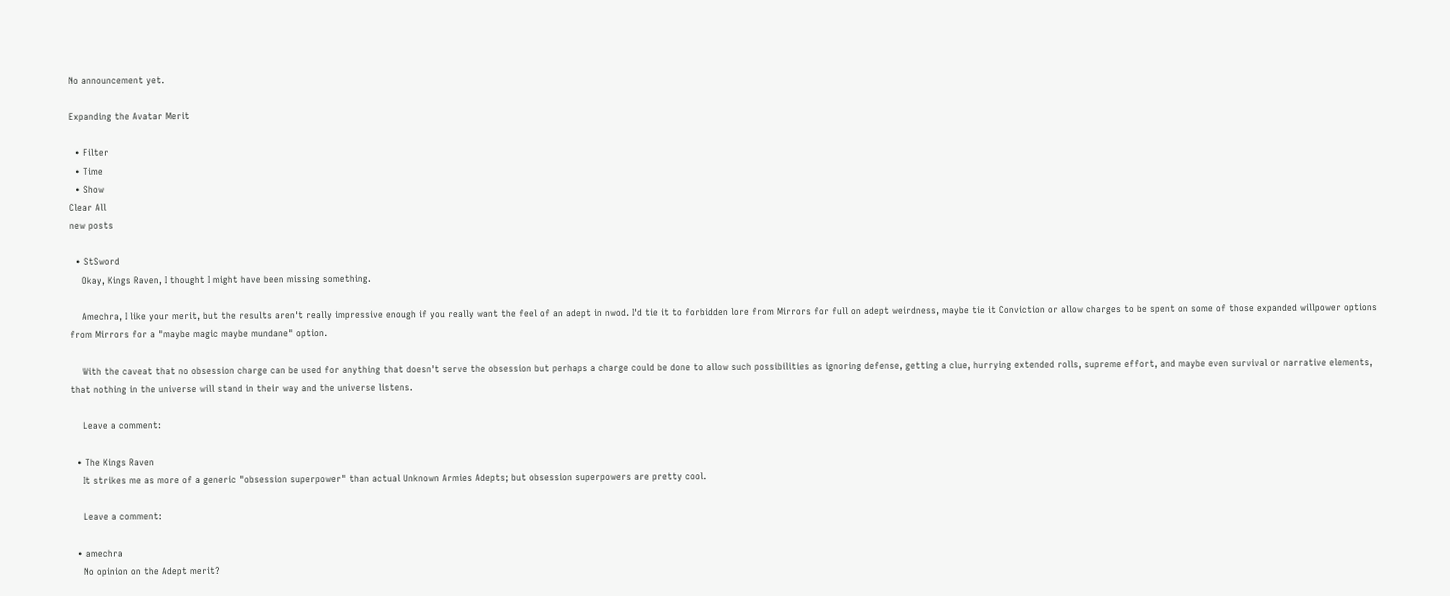No announcement yet.

Expanding the Avatar Merit

  • Filter
  • Time
  • Show
Clear All
new posts

  • StSword
    Okay, Kings Raven, I thought I might have been missing something.

    Amechra, I like your merit, but the results aren't really impressive enough if you really want the feel of an adept in nwod. I'd tie it to forbidden lore from Mirrors for full on adept weirdness, maybe tie it Conviction or allow charges to be spent on some of those expanded willpower options from Mirrors for a "maybe magic maybe mundane" option.

    With the caveat that no obsession charge can be used for anything that doesn't serve the obsession but perhaps a charge could be done to allow such possibilities as ignoring defense, getting a clue, hurrying extended rolls, supreme effort, and maybe even survival or narrative elements, that nothing in the universe will stand in their way and the universe listens.

    Leave a comment:

  • The Kings Raven
    It strikes me as more of a generic "obsession superpower" than actual Unknown Armies Adepts; but obsession superpowers are pretty cool.

    Leave a comment:

  • amechra
    No opinion on the Adept merit?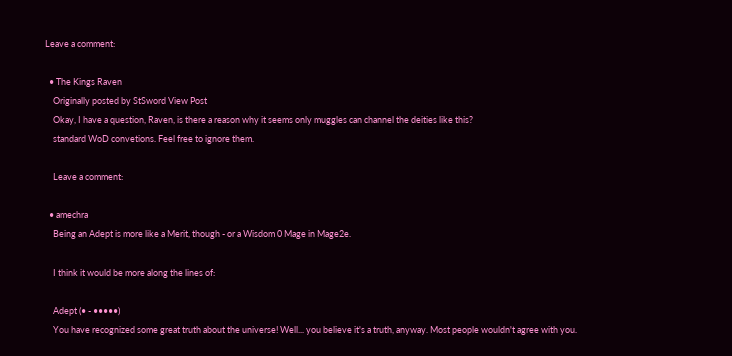Leave a comment:

  • The Kings Raven
    Originally posted by StSword View Post
    Okay, I have a question, Raven, is there a reason why it seems only muggles can channel the deities like this?
    standard WoD convetions. Feel free to ignore them.

    Leave a comment:

  • amechra
    Being an Adept is more like a Merit, though - or a Wisdom 0 Mage in Mage2e.

    I think it would be more along the lines of:

    Adept (• - •••••)
    You have recognized some great truth about the universe! Well... you believe it's a truth, anyway. Most people wouldn't agree with you.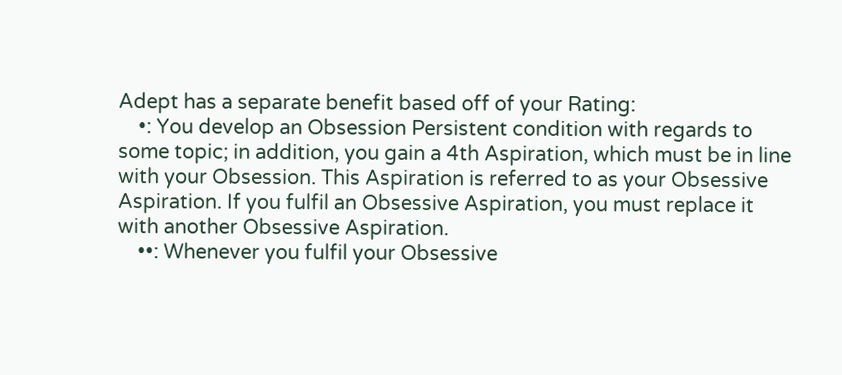Adept has a separate benefit based off of your Rating:
    •: You develop an Obsession Persistent condition with regards to some topic; in addition, you gain a 4th Aspiration, which must be in line with your Obsession. This Aspiration is referred to as your Obsessive Aspiration. If you fulfil an Obsessive Aspiration, you must replace it with another Obsessive Aspiration.
    ••: Whenever you fulfil your Obsessive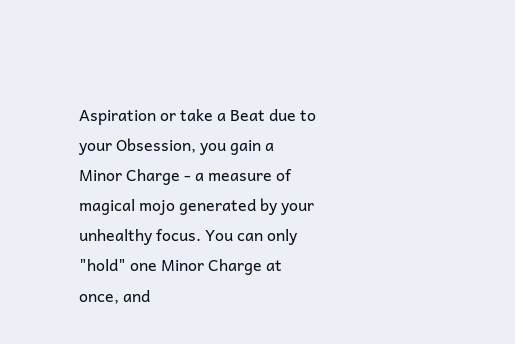Aspiration or take a Beat due to your Obsession, you gain a Minor Charge - a measure of magical mojo generated by your unhealthy focus. You can only "hold" one Minor Charge at once, and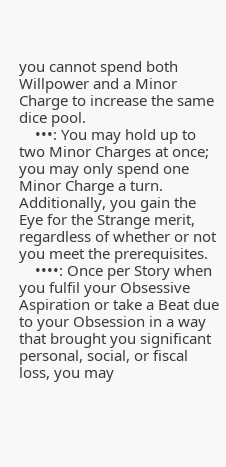you cannot spend both Willpower and a Minor Charge to increase the same dice pool.
    •••: You may hold up to two Minor Charges at once; you may only spend one Minor Charge a turn. Additionally, you gain the Eye for the Strange merit, regardless of whether or not you meet the prerequisites.
    ••••: Once per Story when you fulfil your Obsessive Aspiration or take a Beat due to your Obsession in a way that brought you significant personal, social, or fiscal loss, you may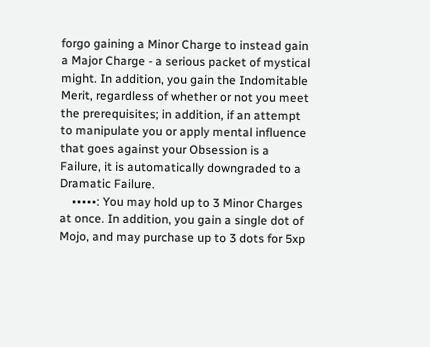forgo gaining a Minor Charge to instead gain a Major Charge - a serious packet of mystical might. In addition, you gain the Indomitable Merit, regardless of whether or not you meet the prerequisites; in addition, if an attempt to manipulate you or apply mental influence that goes against your Obsession is a Failure, it is automatically downgraded to a Dramatic Failure.
    •••••: You may hold up to 3 Minor Charges at once. In addition, you gain a single dot of Mojo, and may purchase up to 3 dots for 5xp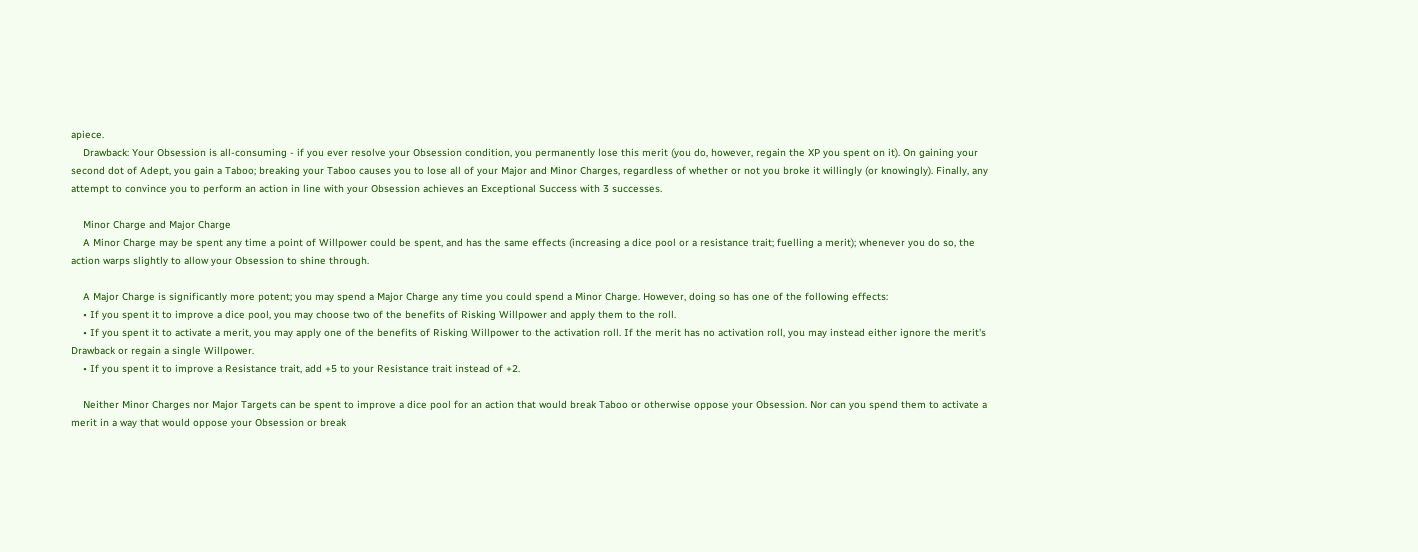apiece.
    Drawback: Your Obsession is all-consuming - if you ever resolve your Obsession condition, you permanently lose this merit (you do, however, regain the XP you spent on it). On gaining your second dot of Adept, you gain a Taboo; breaking your Taboo causes you to lose all of your Major and Minor Charges, regardless of whether or not you broke it willingly (or knowingly). Finally, any attempt to convince you to perform an action in line with your Obsession achieves an Exceptional Success with 3 successes.

    Minor Charge and Major Charge
    A Minor Charge may be spent any time a point of Willpower could be spent, and has the same effects (increasing a dice pool or a resistance trait; fuelling a merit); whenever you do so, the action warps slightly to allow your Obsession to shine through.

    A Major Charge is significantly more potent; you may spend a Major Charge any time you could spend a Minor Charge. However, doing so has one of the following effects:
    • If you spent it to improve a dice pool, you may choose two of the benefits of Risking Willpower and apply them to the roll.
    • If you spent it to activate a merit, you may apply one of the benefits of Risking Willpower to the activation roll. If the merit has no activation roll, you may instead either ignore the merit's Drawback or regain a single Willpower.
    • If you spent it to improve a Resistance trait, add +5 to your Resistance trait instead of +2.

    Neither Minor Charges nor Major Targets can be spent to improve a dice pool for an action that would break Taboo or otherwise oppose your Obsession. Nor can you spend them to activate a merit in a way that would oppose your Obsession or break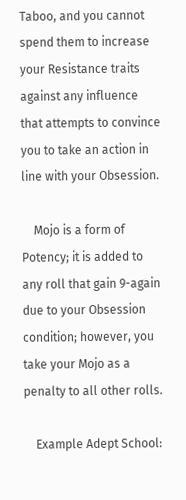Taboo, and you cannot spend them to increase your Resistance traits against any influence that attempts to convince you to take an action in line with your Obsession.

    Mojo is a form of Potency; it is added to any roll that gain 9-again due to your Obsession condition; however, you take your Mojo as a penalty to all other rolls.

    Example Adept School: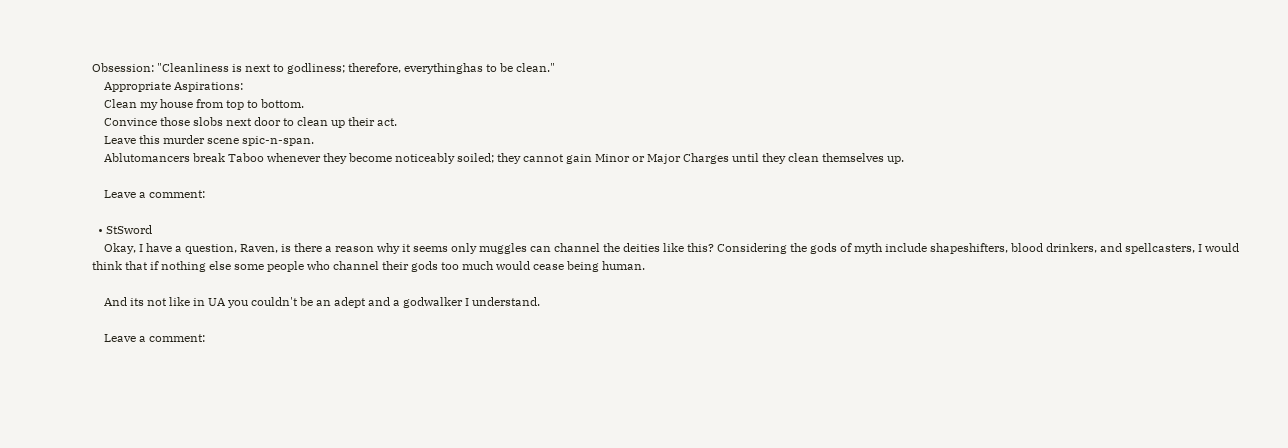Obsession: "Cleanliness is next to godliness; therefore, everythinghas to be clean."
    Appropriate Aspirations:
    Clean my house from top to bottom.
    Convince those slobs next door to clean up their act.
    Leave this murder scene spic-n-span.
    Ablutomancers break Taboo whenever they become noticeably soiled; they cannot gain Minor or Major Charges until they clean themselves up.

    Leave a comment:

  • StSword
    Okay, I have a question, Raven, is there a reason why it seems only muggles can channel the deities like this? Considering the gods of myth include shapeshifters, blood drinkers, and spellcasters, I would think that if nothing else some people who channel their gods too much would cease being human.

    And its not like in UA you couldn't be an adept and a godwalker I understand.

    Leave a comment: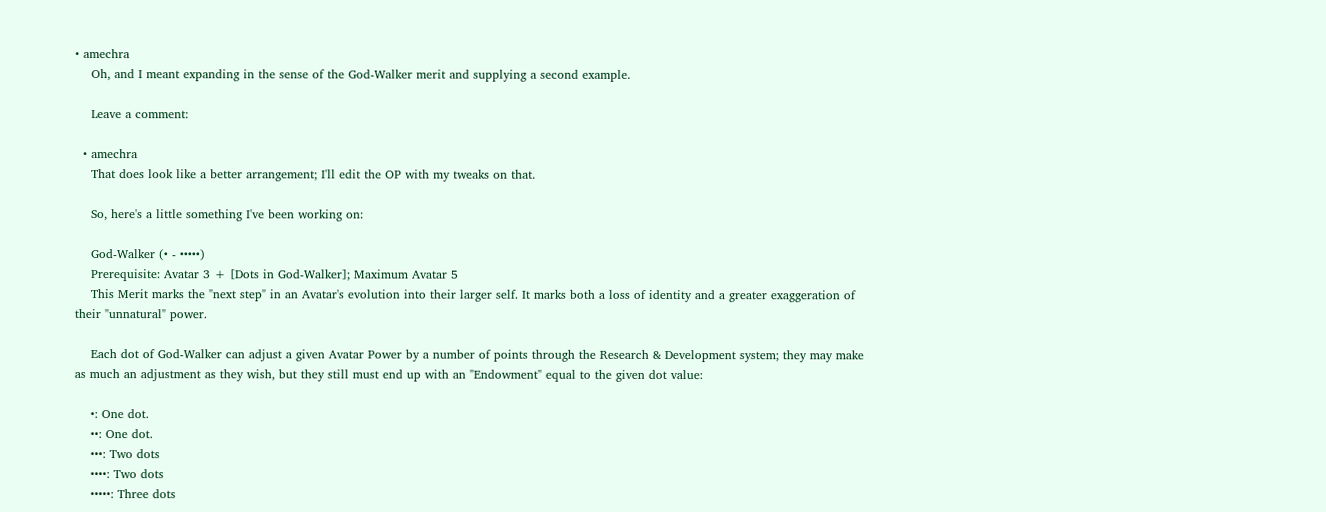• amechra
    Oh, and I meant expanding in the sense of the God-Walker merit and supplying a second example.

    Leave a comment:

  • amechra
    That does look like a better arrangement; I'll edit the OP with my tweaks on that.

    So, here's a little something I've been working on:

    God-Walker (• - •••••)
    Prerequisite: Avatar 3 + [Dots in God-Walker]; Maximum Avatar 5
    This Merit marks the "next step" in an Avatar's evolution into their larger self. It marks both a loss of identity and a greater exaggeration of their "unnatural" power.

    Each dot of God-Walker can adjust a given Avatar Power by a number of points through the Research & Development system; they may make as much an adjustment as they wish, but they still must end up with an "Endowment" equal to the given dot value:

    •: One dot.
    ••: One dot.
    •••: Two dots
    ••••: Two dots
    •••••: Three dots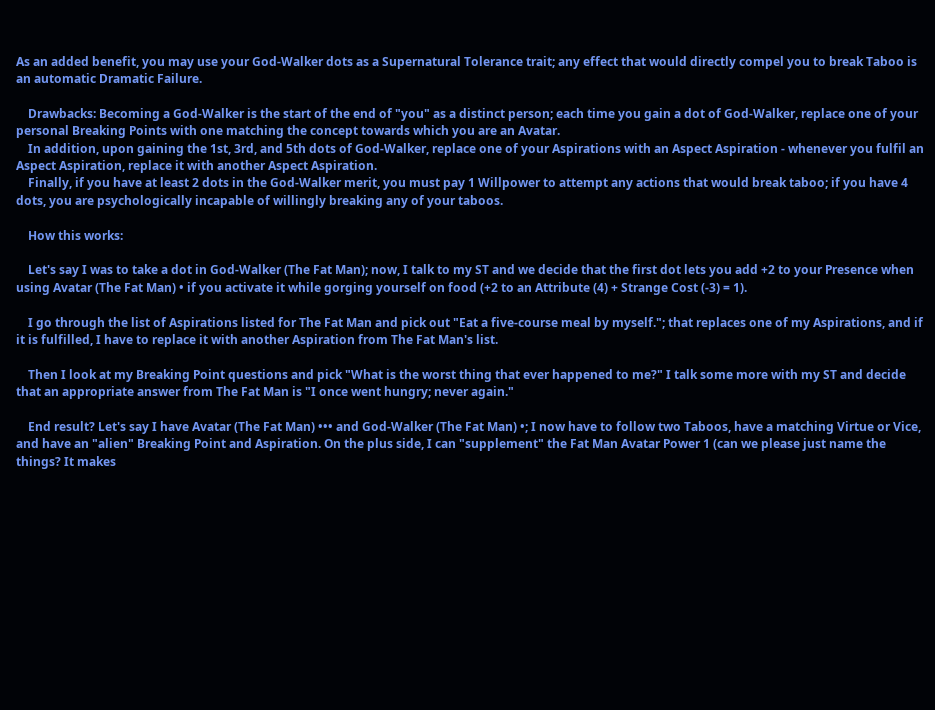As an added benefit, you may use your God-Walker dots as a Supernatural Tolerance trait; any effect that would directly compel you to break Taboo is an automatic Dramatic Failure.

    Drawbacks: Becoming a God-Walker is the start of the end of "you" as a distinct person; each time you gain a dot of God-Walker, replace one of your personal Breaking Points with one matching the concept towards which you are an Avatar.
    In addition, upon gaining the 1st, 3rd, and 5th dots of God-Walker, replace one of your Aspirations with an Aspect Aspiration - whenever you fulfil an Aspect Aspiration, replace it with another Aspect Aspiration.
    Finally, if you have at least 2 dots in the God-Walker merit, you must pay 1 Willpower to attempt any actions that would break taboo; if you have 4 dots, you are psychologically incapable of willingly breaking any of your taboos.

    How this works:

    Let's say I was to take a dot in God-Walker (The Fat Man); now, I talk to my ST and we decide that the first dot lets you add +2 to your Presence when using Avatar (The Fat Man) • if you activate it while gorging yourself on food (+2 to an Attribute (4) + Strange Cost (-3) = 1).

    I go through the list of Aspirations listed for The Fat Man and pick out "Eat a five-course meal by myself."; that replaces one of my Aspirations, and if it is fulfilled, I have to replace it with another Aspiration from The Fat Man's list.

    Then I look at my Breaking Point questions and pick "What is the worst thing that ever happened to me?" I talk some more with my ST and decide that an appropriate answer from The Fat Man is "I once went hungry; never again."

    End result? Let's say I have Avatar (The Fat Man) ••• and God-Walker (The Fat Man) •; I now have to follow two Taboos, have a matching Virtue or Vice, and have an "alien" Breaking Point and Aspiration. On the plus side, I can "supplement" the Fat Man Avatar Power 1 (can we please just name the things? It makes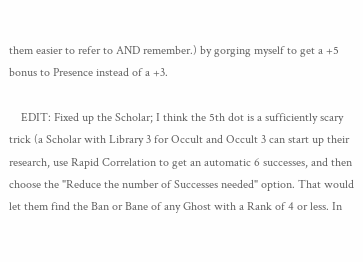them easier to refer to AND remember.) by gorging myself to get a +5 bonus to Presence instead of a +3.

    EDIT: Fixed up the Scholar; I think the 5th dot is a sufficiently scary trick (a Scholar with Library 3 for Occult and Occult 3 can start up their research, use Rapid Correlation to get an automatic 6 successes, and then choose the "Reduce the number of Successes needed" option. That would let them find the Ban or Bane of any Ghost with a Rank of 4 or less. In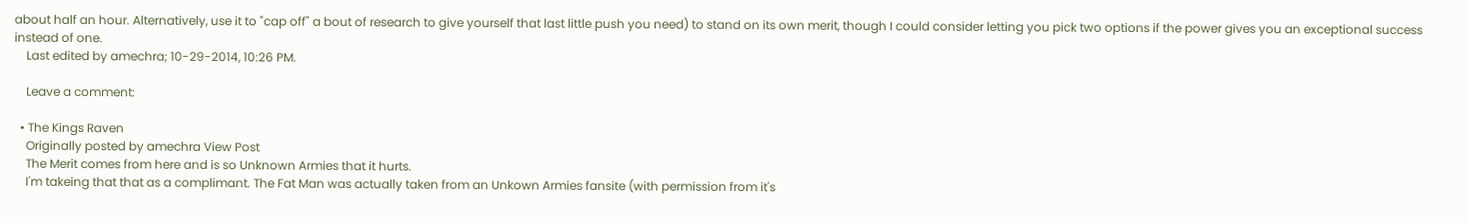about half an hour. Alternatively, use it to "cap off" a bout of research to give yourself that last little push you need) to stand on its own merit, though I could consider letting you pick two options if the power gives you an exceptional success instead of one.
    Last edited by amechra; 10-29-2014, 10:26 PM.

    Leave a comment:

  • The Kings Raven
    Originally posted by amechra View Post
    The Merit comes from here and is so Unknown Armies that it hurts.
    I'm takeing that that as a complimant. The Fat Man was actually taken from an Unkown Armies fansite (with permission from it's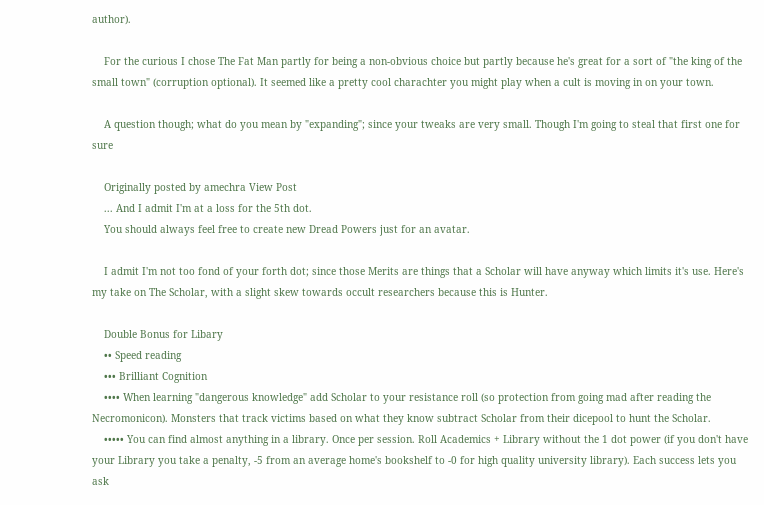author).

    For the curious I chose The Fat Man partly for being a non-obvious choice but partly because he's great for a sort of "the king of the small town" (corruption optional). It seemed like a pretty cool charachter you might play when a cult is moving in on your town.

    A question though; what do you mean by "expanding"; since your tweaks are very small. Though I'm going to steal that first one for sure

    Originally posted by amechra View Post
    ... And I admit I'm at a loss for the 5th dot.
    You should always feel free to create new Dread Powers just for an avatar.

    I admit I'm not too fond of your forth dot; since those Merits are things that a Scholar will have anyway which limits it's use. Here's my take on The Scholar, with a slight skew towards occult researchers because this is Hunter.

    Double Bonus for Libary
    •• Speed reading
    ••• Brilliant Cognition
    •••• When learning "dangerous knowledge" add Scholar to your resistance roll (so protection from going mad after reading the Necromonicon). Monsters that track victims based on what they know subtract Scholar from their dicepool to hunt the Scholar.
    ••••• You can find almost anything in a library. Once per session. Roll Academics + Library without the 1 dot power (if you don't have your Library you take a penalty, -5 from an average home's bookshelf to -0 for high quality university library). Each success lets you ask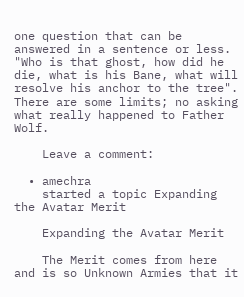one question that can be answered in a sentence or less. "Who is that ghost, how did he die, what is his Bane, what will resolve his anchor to the tree". There are some limits; no asking what really happened to Father Wolf.

    Leave a comment:

  • amechra
    started a topic Expanding the Avatar Merit

    Expanding the Avatar Merit

    The Merit comes from here and is so Unknown Armies that it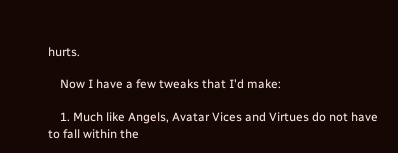hurts.

    Now I have a few tweaks that I'd make:

    1. Much like Angels, Avatar Vices and Virtues do not have to fall within the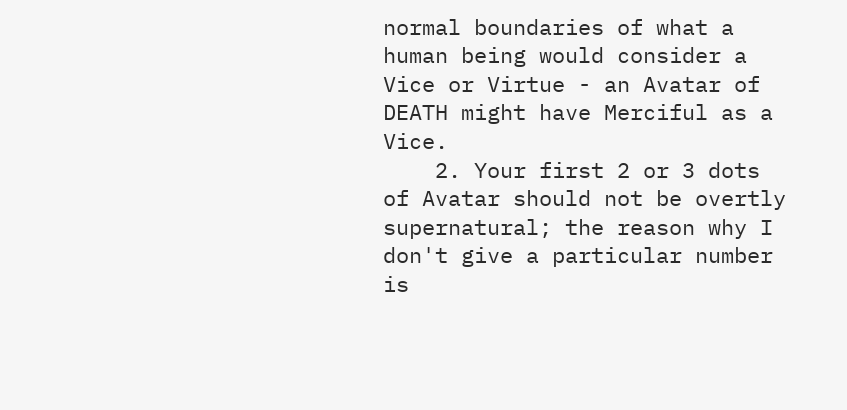normal boundaries of what a human being would consider a Vice or Virtue - an Avatar of DEATH might have Merciful as a Vice.
    2. Your first 2 or 3 dots of Avatar should not be overtly supernatural; the reason why I don't give a particular number is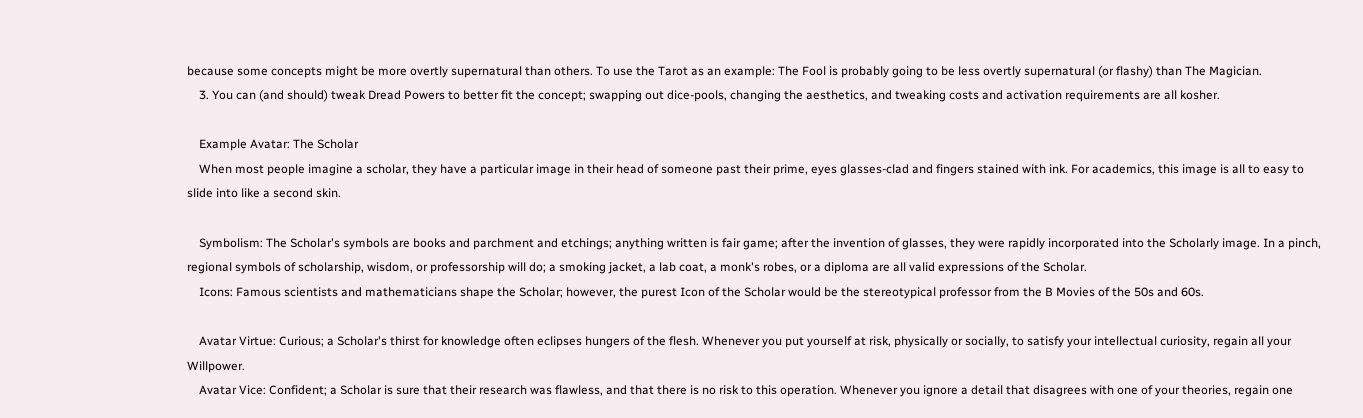because some concepts might be more overtly supernatural than others. To use the Tarot as an example: The Fool is probably going to be less overtly supernatural (or flashy) than The Magician.
    3. You can (and should) tweak Dread Powers to better fit the concept; swapping out dice-pools, changing the aesthetics, and tweaking costs and activation requirements are all kosher.

    Example Avatar: The Scholar
    When most people imagine a scholar, they have a particular image in their head of someone past their prime, eyes glasses-clad and fingers stained with ink. For academics, this image is all to easy to slide into like a second skin.

    Symbolism: The Scholar's symbols are books and parchment and etchings; anything written is fair game; after the invention of glasses, they were rapidly incorporated into the Scholarly image. In a pinch, regional symbols of scholarship, wisdom, or professorship will do; a smoking jacket, a lab coat, a monk's robes, or a diploma are all valid expressions of the Scholar.
    Icons: Famous scientists and mathematicians shape the Scholar; however, the purest Icon of the Scholar would be the stereotypical professor from the B Movies of the 50s and 60s.

    Avatar Virtue: Curious; a Scholar's thirst for knowledge often eclipses hungers of the flesh. Whenever you put yourself at risk, physically or socially, to satisfy your intellectual curiosity, regain all your Willpower.
    Avatar Vice: Confident; a Scholar is sure that their research was flawless, and that there is no risk to this operation. Whenever you ignore a detail that disagrees with one of your theories, regain one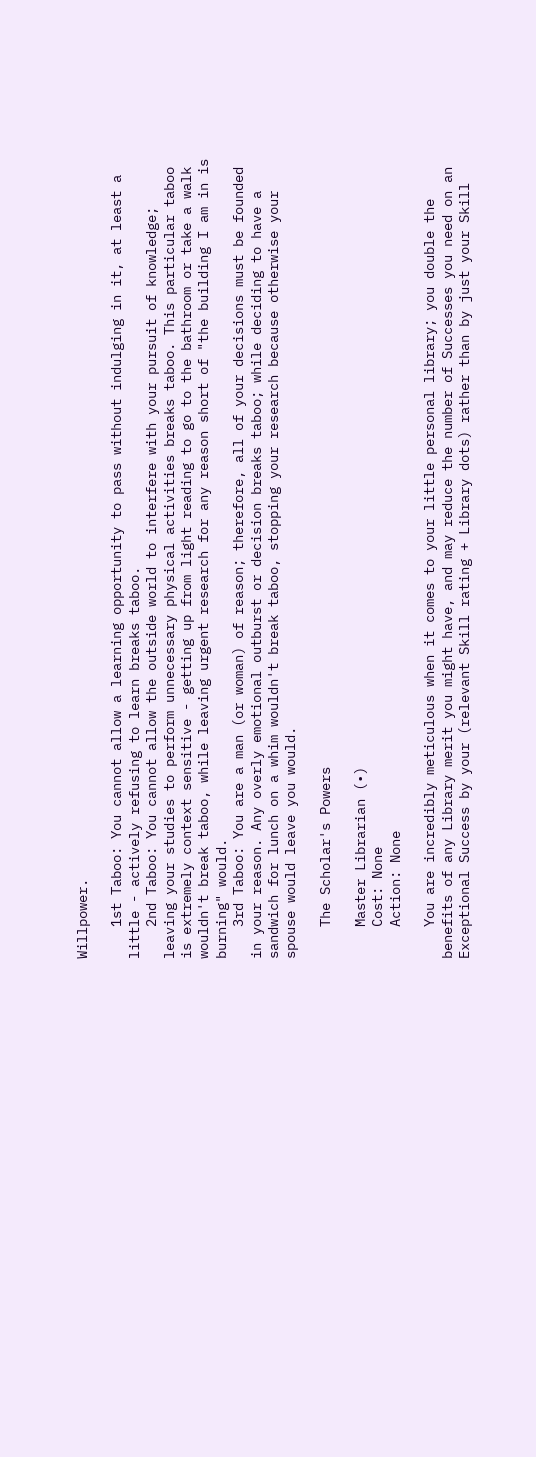Willpower.

    1st Taboo: You cannot allow a learning opportunity to pass without indulging in it, at least a little - actively refusing to learn breaks taboo.
    2nd Taboo: You cannot allow the outside world to interfere with your pursuit of knowledge; leaving your studies to perform unnecessary physical activities breaks taboo. This particular taboo is extremely context sensitive - getting up from light reading to go to the bathroom or take a walk wouldn't break taboo, while leaving urgent research for any reason short of "the building I am in is burning" would.
    3rd Taboo: You are a man (or woman) of reason; therefore, all of your decisions must be founded in your reason. Any overly emotional outburst or decision breaks taboo; while deciding to have a sandwich for lunch on a whim wouldn't break taboo, stopping your research because otherwise your spouse would leave you would.

    The Scholar's Powers

    Master Librarian (•)
    Cost: None
    Action: None

    You are incredibly meticulous when it comes to your little personal library; you double the benefits of any Library merit you might have, and may reduce the number of Successes you need on an Exceptional Success by your (relevant Skill rating + Library dots) rather than by just your Skill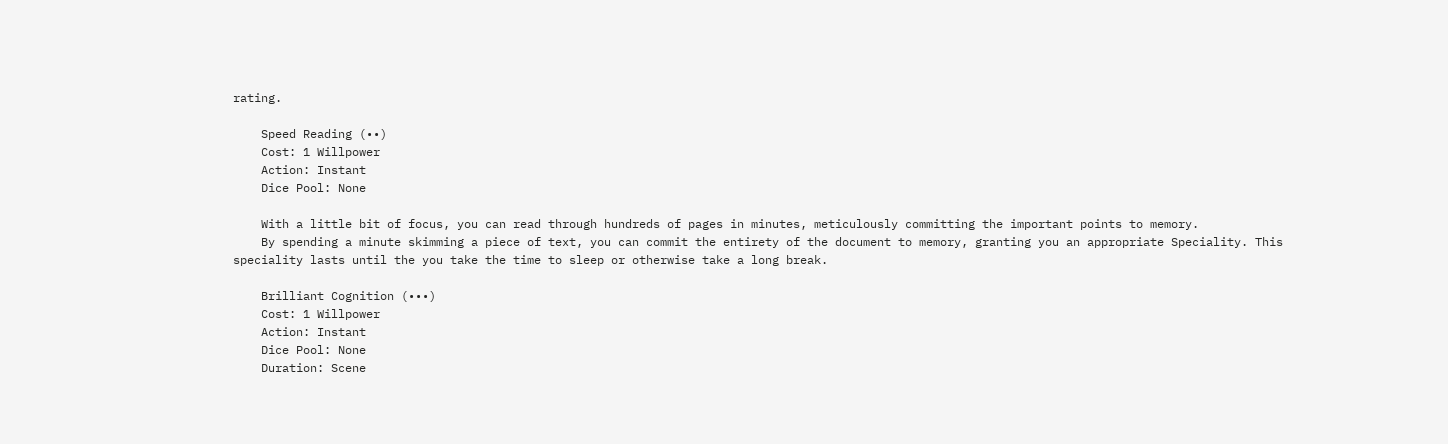rating.

    Speed Reading (••)
    Cost: 1 Willpower
    Action: Instant
    Dice Pool: None

    With a little bit of focus, you can read through hundreds of pages in minutes, meticulously committing the important points to memory.
    By spending a minute skimming a piece of text, you can commit the entirety of the document to memory, granting you an appropriate Speciality. This speciality lasts until the you take the time to sleep or otherwise take a long break.

    Brilliant Cognition (•••)
    Cost: 1 Willpower
    Action: Instant
    Dice Pool: None
    Duration: Scene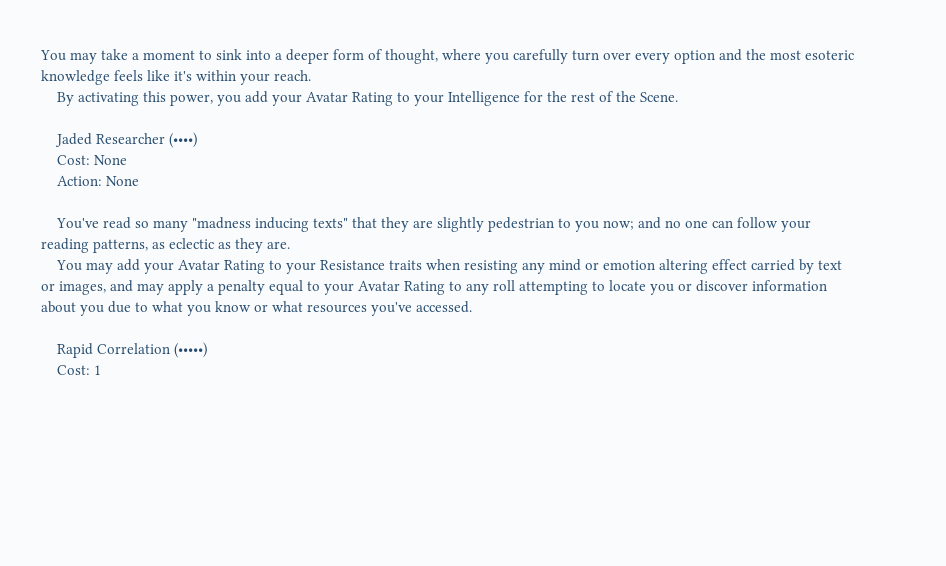You may take a moment to sink into a deeper form of thought, where you carefully turn over every option and the most esoteric knowledge feels like it's within your reach.
    By activating this power, you add your Avatar Rating to your Intelligence for the rest of the Scene.

    Jaded Researcher (••••)
    Cost: None
    Action: None

    You've read so many "madness inducing texts" that they are slightly pedestrian to you now; and no one can follow your reading patterns, as eclectic as they are.
    You may add your Avatar Rating to your Resistance traits when resisting any mind or emotion altering effect carried by text or images, and may apply a penalty equal to your Avatar Rating to any roll attempting to locate you or discover information about you due to what you know or what resources you've accessed.

    Rapid Correlation (•••••)
    Cost: 1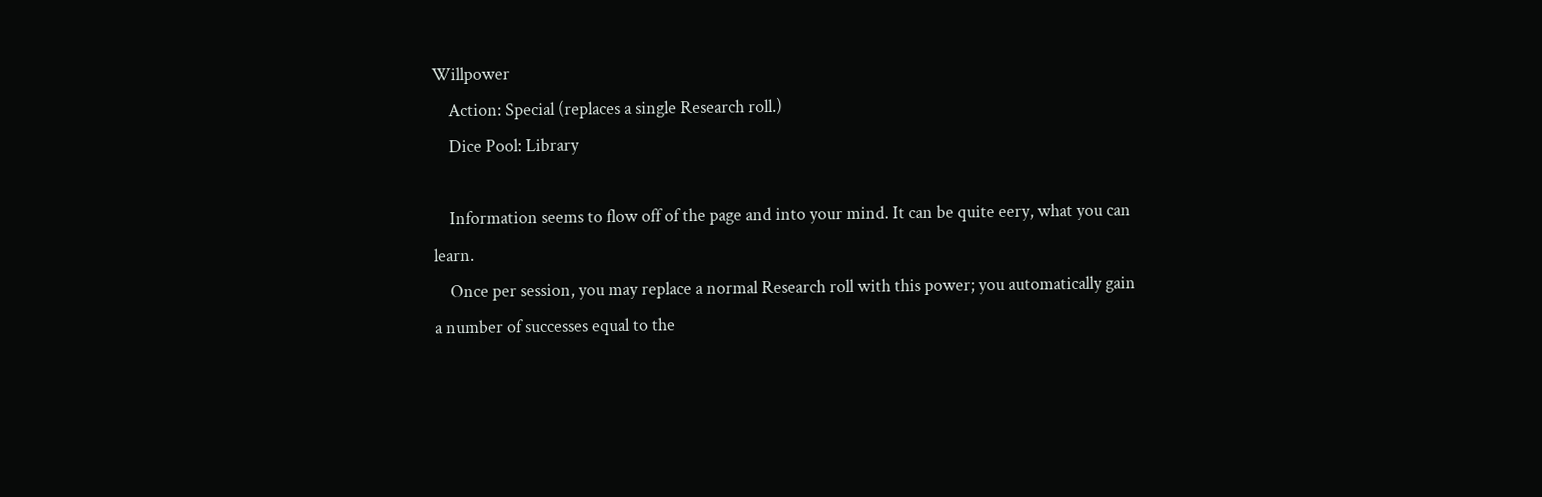Willpower
    Action: Special (replaces a single Research roll.)
    Dice Pool: Library

    Information seems to flow off of the page and into your mind. It can be quite eery, what you can learn.
    Once per session, you may replace a normal Research roll with this power; you automatically gain a number of successes equal to the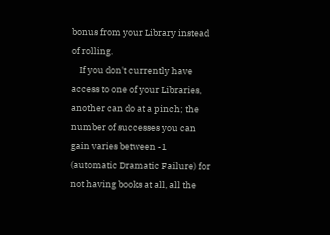bonus from your Library instead of rolling.
    If you don't currently have access to one of your Libraries, another can do at a pinch; the number of successes you can gain varies between -1 (automatic Dramatic Failure) for not having books at all, all the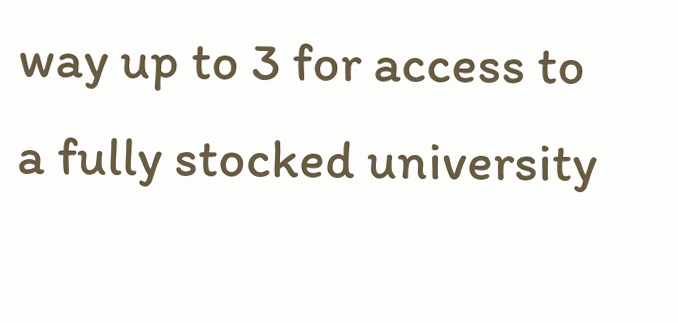way up to 3 for access to a fully stocked university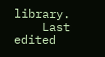library.
    Last edited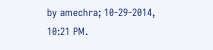by amechra; 10-29-2014, 10:21 PM.